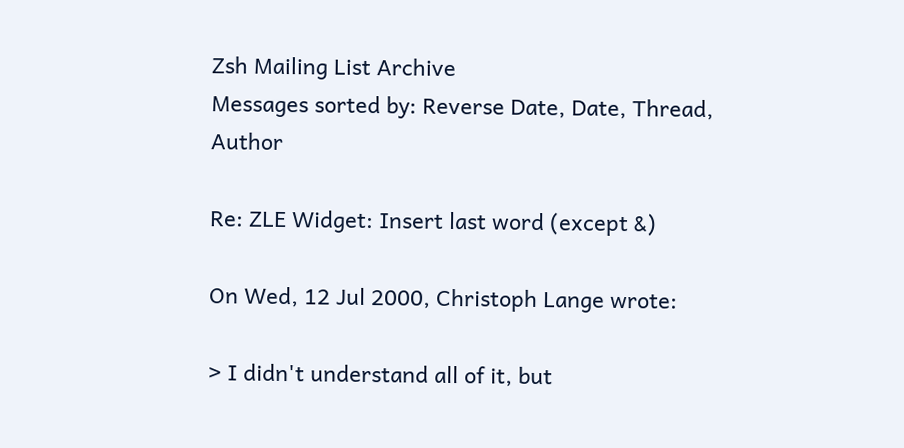Zsh Mailing List Archive
Messages sorted by: Reverse Date, Date, Thread, Author

Re: ZLE Widget: Insert last word (except &)

On Wed, 12 Jul 2000, Christoph Lange wrote:

> I didn't understand all of it, but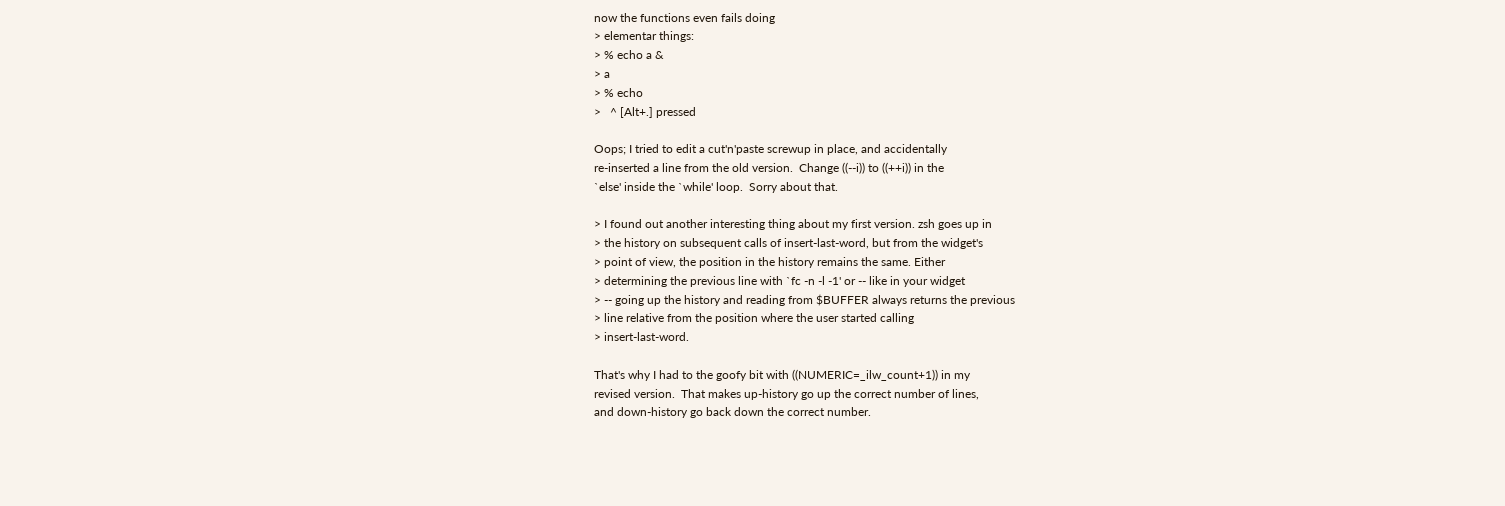now the functions even fails doing
> elementar things:
> % echo a &
> a
> % echo
>   ^ [Alt+.] pressed

Oops; I tried to edit a cut'n'paste screwup in place, and accidentally
re-inserted a line from the old version.  Change ((--i)) to ((++i)) in the
`else' inside the `while' loop.  Sorry about that.

> I found out another interesting thing about my first version. zsh goes up in
> the history on subsequent calls of insert-last-word, but from the widget's
> point of view, the position in the history remains the same. Either
> determining the previous line with `fc -n -l -1' or -- like in your widget
> -- going up the history and reading from $BUFFER always returns the previous
> line relative from the position where the user started calling
> insert-last-word.

That's why I had to the goofy bit with ((NUMERIC=_ilw_count+1)) in my
revised version.  That makes up-history go up the correct number of lines,
and down-history go back down the correct number.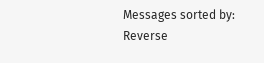Messages sorted by: Reverse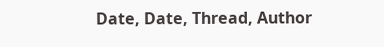Date, Date, Thread, Author